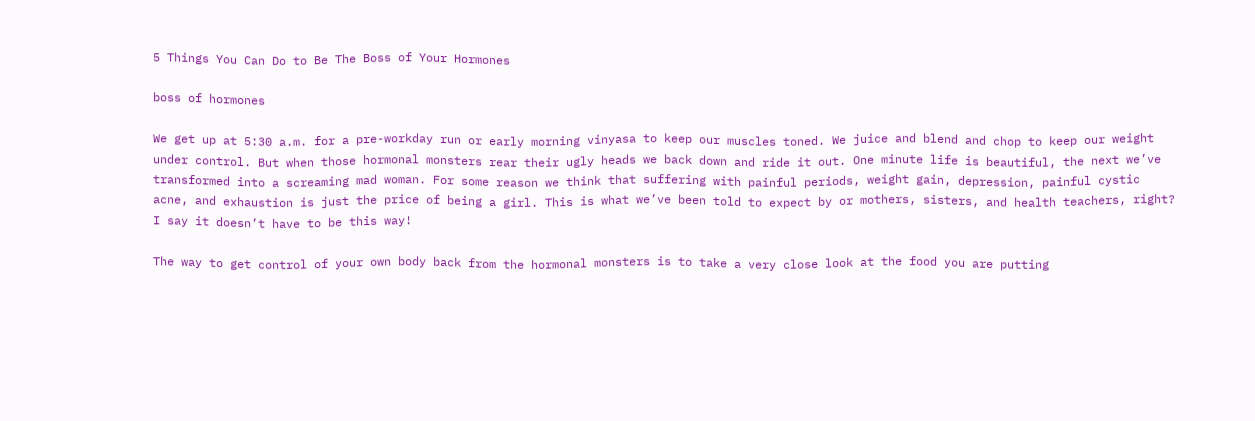5 Things You Can Do to Be The Boss of Your Hormones

boss of hormones

We get up at 5:30 a.m. for a pre-workday run or early morning vinyasa to keep our muscles toned. We juice and blend and chop to keep our weight under control. But when those hormonal monsters rear their ugly heads we back down and ride it out. One minute life is beautiful, the next we’ve transformed into a screaming mad woman. For some reason we think that suffering with painful periods, weight gain, depression, painful cystic acne, and exhaustion is just the price of being a girl. This is what we’ve been told to expect by or mothers, sisters, and health teachers, right? I say it doesn’t have to be this way!

The way to get control of your own body back from the hormonal monsters is to take a very close look at the food you are putting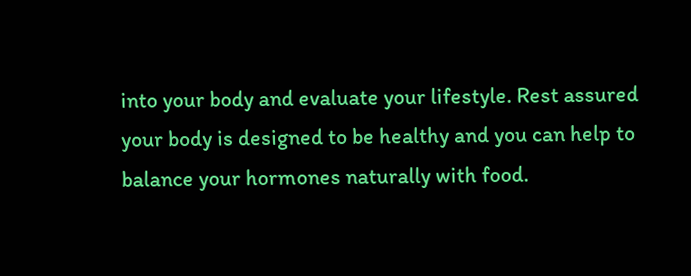into your body and evaluate your lifestyle. Rest assured your body is designed to be healthy and you can help to balance your hormones naturally with food.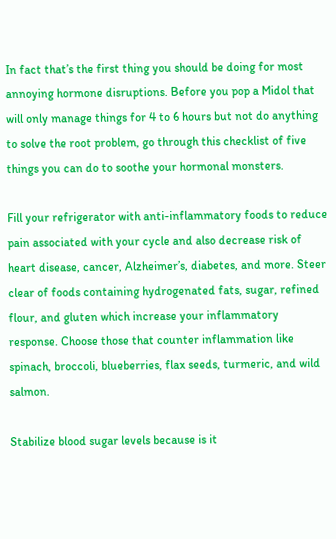In fact that’s the first thing you should be doing for most annoying hormone disruptions. Before you pop a Midol that will only manage things for 4 to 6 hours but not do anything to solve the root problem, go through this checklist of five things you can do to soothe your hormonal monsters.

Fill your refrigerator with anti-inflammatory foods to reduce pain associated with your cycle and also decrease risk of heart disease, cancer, Alzheimer’s, diabetes, and more. Steer clear of foods containing hydrogenated fats, sugar, refined flour, and gluten which increase your inflammatory response. Choose those that counter inflammation like spinach, broccoli, blueberries, flax seeds, turmeric, and wild salmon.

Stabilize blood sugar levels because is it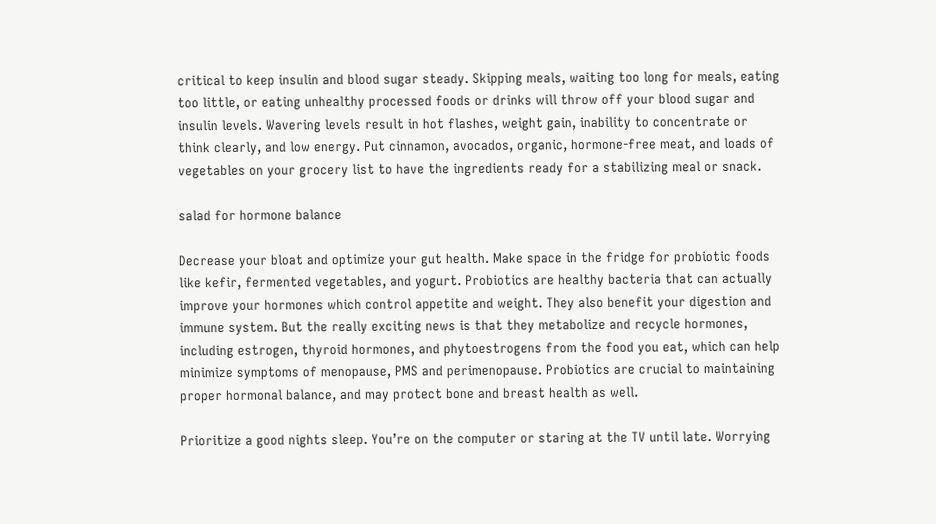critical to keep insulin and blood sugar steady. Skipping meals, waiting too long for meals, eating too little, or eating unhealthy processed foods or drinks will throw off your blood sugar and insulin levels. Wavering levels result in hot flashes, weight gain, inability to concentrate or think clearly, and low energy. Put cinnamon, avocados, organic, hormone-free meat, and loads of vegetables on your grocery list to have the ingredients ready for a stabilizing meal or snack.

salad for hormone balance

Decrease your bloat and optimize your gut health. Make space in the fridge for probiotic foods like kefir, fermented vegetables, and yogurt. Probiotics are healthy bacteria that can actually improve your hormones which control appetite and weight. They also benefit your digestion and immune system. But the really exciting news is that they metabolize and recycle hormones, including estrogen, thyroid hormones, and phytoestrogens from the food you eat, which can help minimize symptoms of menopause, PMS and perimenopause. Probiotics are crucial to maintaining proper hormonal balance, and may protect bone and breast health as well.

Prioritize a good nights sleep. You’re on the computer or staring at the TV until late. Worrying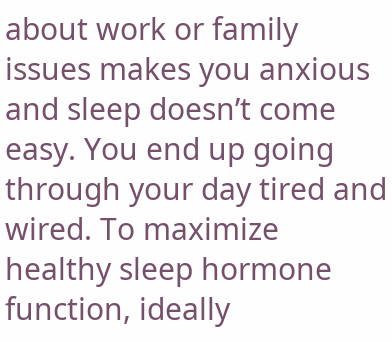about work or family issues makes you anxious and sleep doesn’t come easy. You end up going through your day tired and wired. To maximize healthy sleep hormone function, ideally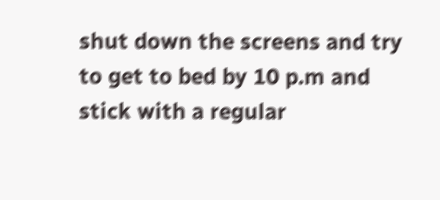shut down the screens and try to get to bed by 10 p.m and stick with a regular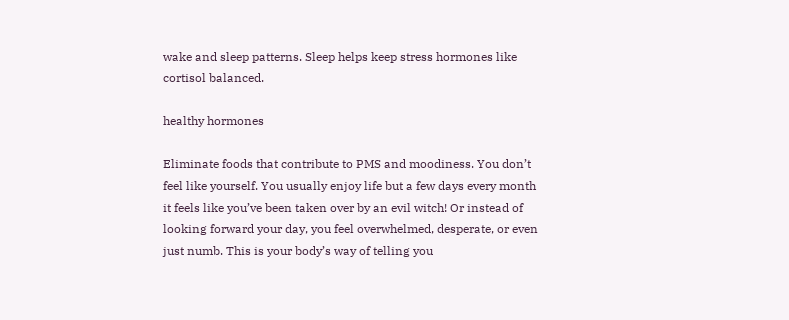wake and sleep patterns. Sleep helps keep stress hormones like cortisol balanced.

healthy hormones

Eliminate foods that contribute to PMS and moodiness. You don’t feel like yourself. You usually enjoy life but a few days every month it feels like you’ve been taken over by an evil witch! Or instead of looking forward your day, you feel overwhelmed, desperate, or even just numb. This is your body’s way of telling you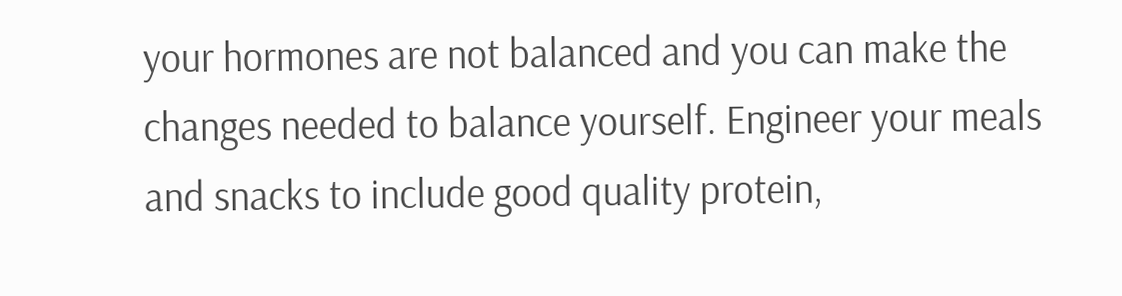your hormones are not balanced and you can make the changes needed to balance yourself. Engineer your meals and snacks to include good quality protein,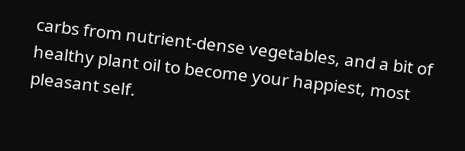carbs from nutrient-dense vegetables, and a bit of healthy plant oil to become your happiest, most pleasant self.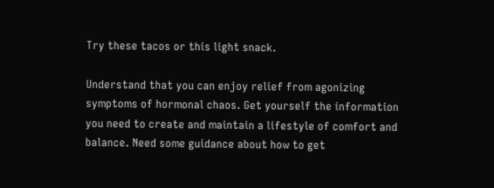Try these tacos or this light snack.

Understand that you can enjoy relief from agonizing symptoms of hormonal chaos. Get yourself the information you need to create and maintain a lifestyle of comfort and balance. Need some guidance about how to get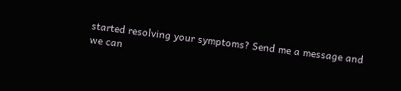started resolving your symptoms? Send me a message and we can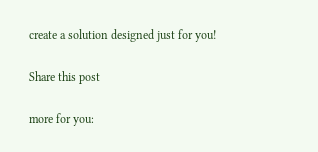create a solution designed just for you!

Share this post

more for you: